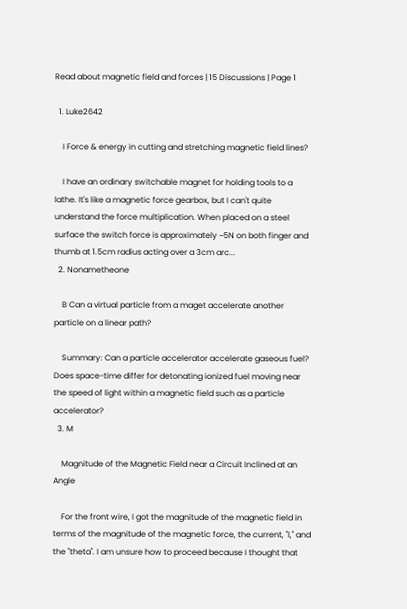Read about magnetic field and forces | 15 Discussions | Page 1

  1. Luke2642

    I Force & energy in cutting and stretching magnetic field lines?

    I have an ordinary switchable magnet for holding tools to a lathe. It's like a magnetic force gearbox, but I can't quite understand the force multiplication. When placed on a steel surface the switch force is approximately ~5N on both finger and thumb at 1.5cm radius acting over a 3cm arc...
  2. Nonametheone

    B Can a virtual particle from a maget accelerate another particle on a linear path?

    Summary: Can a particle accelerator accelerate gaseous fuel? Does space-time differ for detonating ionized fuel moving near the speed of light within a magnetic field such as a particle accelerator?
  3. M

    Magnitude of the Magnetic Field near a Circuit Inclined at an Angle

    For the front wire, I got the magnitude of the magnetic field in terms of the magnitude of the magnetic force, the current, "l," and the "theta". I am unsure how to proceed because I thought that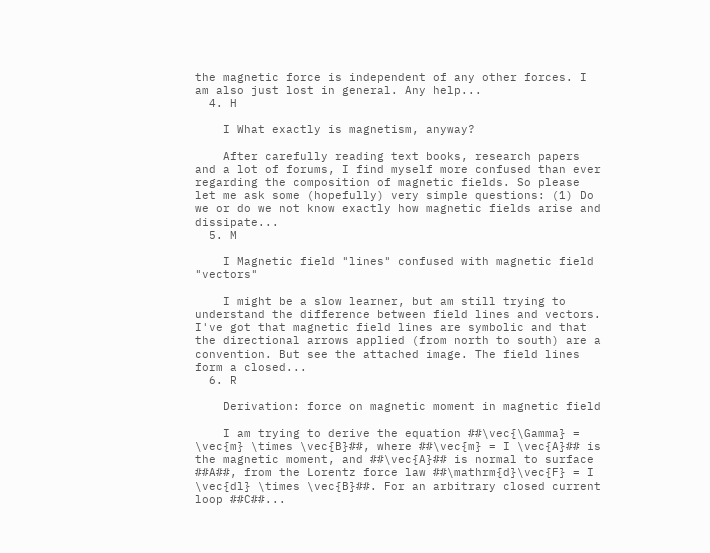the magnetic force is independent of any other forces. I am also just lost in general. Any help...
  4. H

    I What exactly is magnetism, anyway?

    After carefully reading text books, research papers and a lot of forums, I find myself more confused than ever regarding the composition of magnetic fields. So please let me ask some (hopefully) very simple questions: (1) Do we or do we not know exactly how magnetic fields arise and dissipate...
  5. M

    I Magnetic field "lines" confused with magnetic field "vectors"

    I might be a slow learner, but am still trying to understand the difference between field lines and vectors. I've got that magnetic field lines are symbolic and that the directional arrows applied (from north to south) are a convention. But see the attached image. The field lines form a closed...
  6. R

    Derivation: force on magnetic moment in magnetic field

    I am trying to derive the equation ##\vec{\Gamma} = \vec{m} \times \vec{B}##, where ##\vec{m} = I \vec{A}## is the magnetic moment, and ##\vec{A}## is normal to surface ##A##, from the Lorentz force law ##\mathrm{d}\vec{F} = I \vec{dl} \times \vec{B}##. For an arbitrary closed current loop ##C##...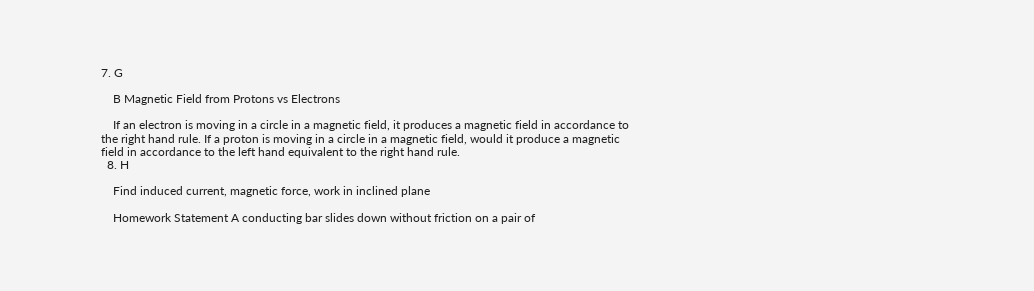7. G

    B Magnetic Field from Protons vs Electrons

    If an electron is moving in a circle in a magnetic field, it produces a magnetic field in accordance to the right hand rule. If a proton is moving in a circle in a magnetic field, would it produce a magnetic field in accordance to the left hand equivalent to the right hand rule.
  8. H

    Find induced current, magnetic force, work in inclined plane

    Homework Statement A conducting bar slides down without friction on a pair of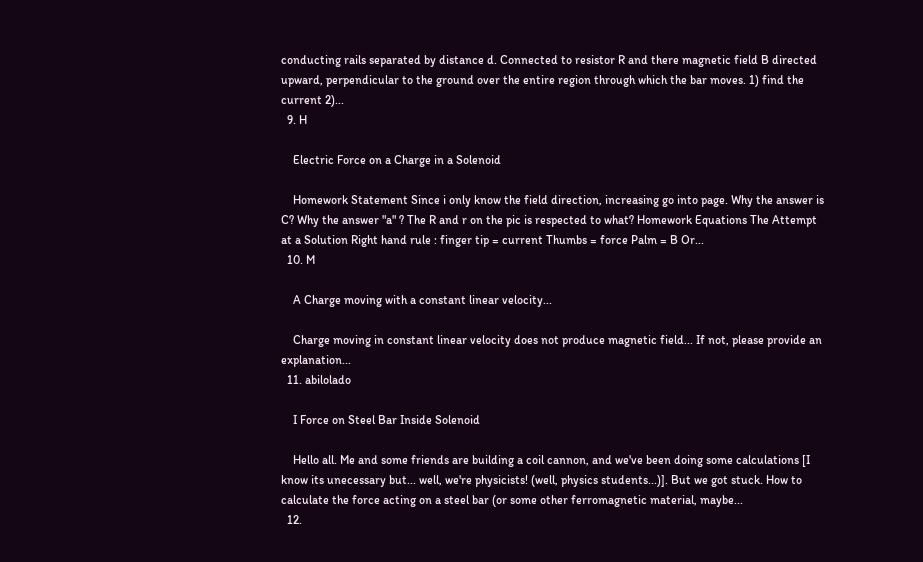conducting rails separated by distance d. Connected to resistor R and there magnetic field B directed upward, perpendicular to the ground over the entire region through which the bar moves. 1) find the current 2)...
  9. H

    Electric Force on a Charge in a Solenoid

    Homework Statement Since i only know the field direction, increasing go into page. Why the answer is C? Why the answer "a" ? The R and r on the pic is respected to what? Homework Equations The Attempt at a Solution Right hand rule : finger tip = current Thumbs = force Palm = B Or...
  10. M

    A Charge moving with a constant linear velocity...

    Charge moving in constant linear velocity does not produce magnetic field... If not, please provide an explanation...
  11. abilolado

    I Force on Steel Bar Inside Solenoid

    Hello all. Me and some friends are building a coil cannon, and we've been doing some calculations [I know its unecessary but... well, we're physicists! (well, physics students...)]. But we got stuck. How to calculate the force acting on a steel bar (or some other ferromagnetic material, maybe...
  12.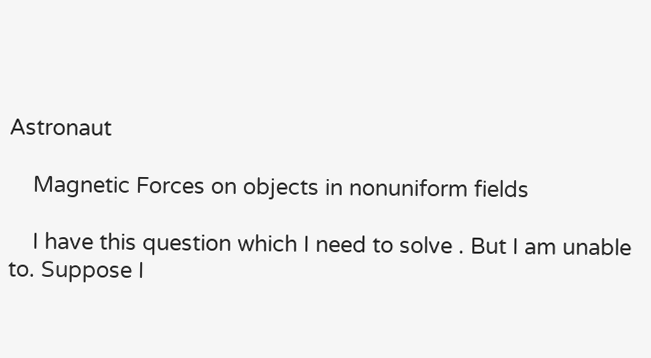Astronaut

    Magnetic Forces on objects in nonuniform fields

    I have this question which I need to solve . But I am unable to. Suppose I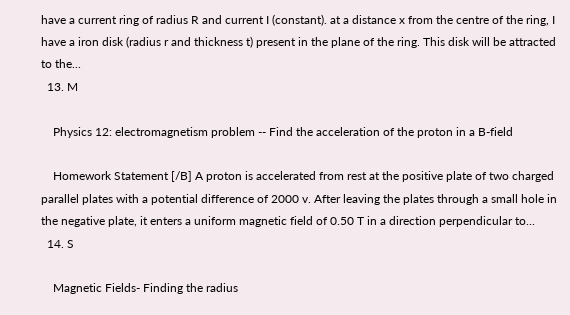have a current ring of radius R and current I (constant). at a distance x from the centre of the ring, I have a iron disk (radius r and thickness t) present in the plane of the ring. This disk will be attracted to the...
  13. M

    Physics 12: electromagnetism problem -- Find the acceleration of the proton in a B-field

    Homework Statement [/B] A proton is accelerated from rest at the positive plate of two charged parallel plates with a potential difference of 2000 v. After leaving the plates through a small hole in the negative plate, it enters a uniform magnetic field of 0.50 T in a direction perpendicular to...
  14. S

    Magnetic Fields- Finding the radius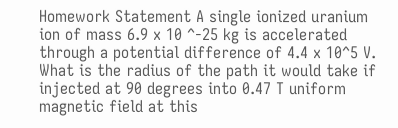Homework Statement A single ionized uranium ion of mass 6.9 x 10 ^-25 kg is accelerated through a potential difference of 4.4 x 10^5 V. What is the radius of the path it would take if injected at 90 degrees into 0.47 T uniform magnetic field at this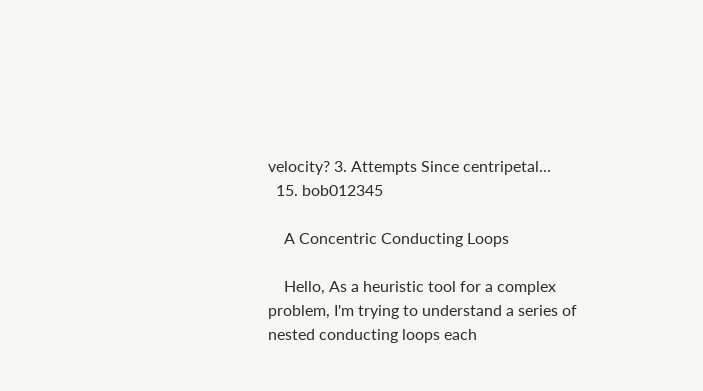velocity? 3. Attempts Since centripetal...
  15. bob012345

    A Concentric Conducting Loops

    Hello, As a heuristic tool for a complex problem, I'm trying to understand a series of nested conducting loops each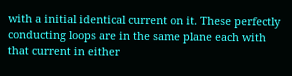with a initial identical current on it. These perfectly conducting loops are in the same plane each with that current in either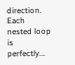direction. Each nested loop is perfectly...